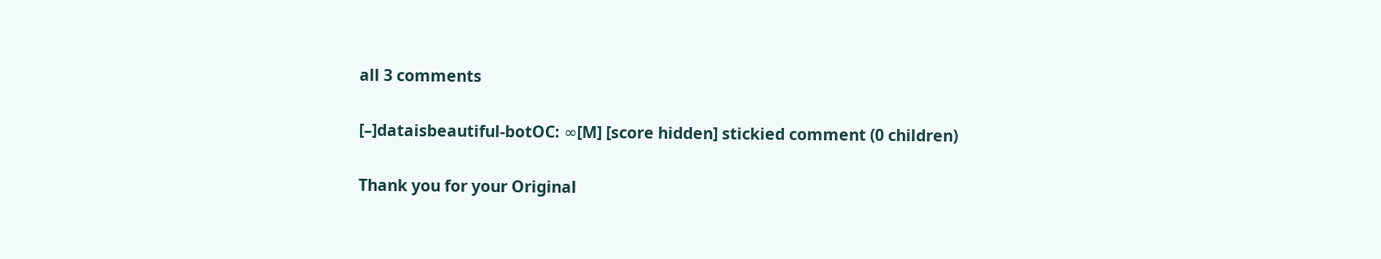all 3 comments

[–]dataisbeautiful-botOC: ∞[M] [score hidden] stickied comment (0 children)

Thank you for your Original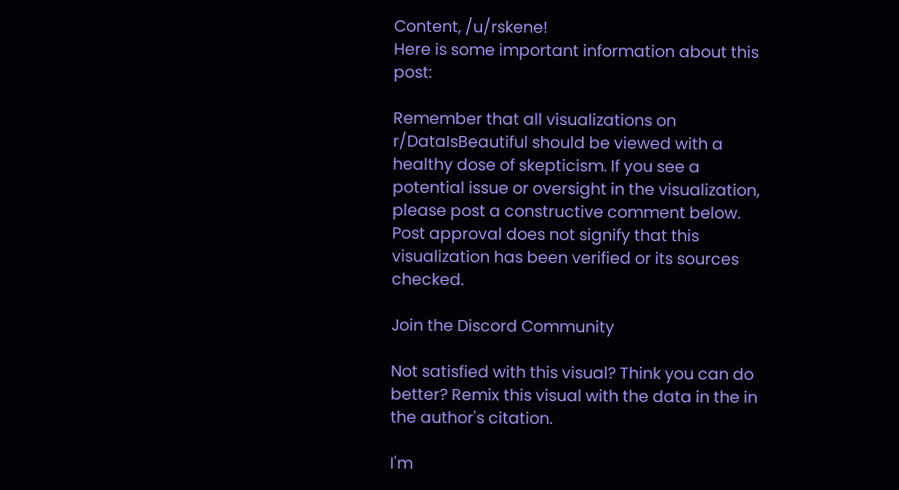Content, /u/rskene!
Here is some important information about this post:

Remember that all visualizations on r/DataIsBeautiful should be viewed with a healthy dose of skepticism. If you see a potential issue or oversight in the visualization, please post a constructive comment below. Post approval does not signify that this visualization has been verified or its sources checked.

Join the Discord Community

Not satisfied with this visual? Think you can do better? Remix this visual with the data in the in the author's citation.

I'm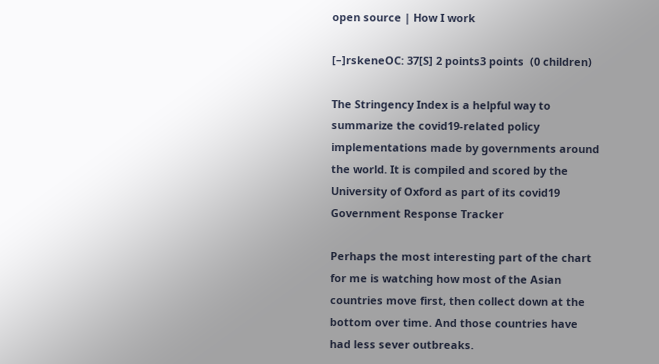open source | How I work

[–]rskeneOC: 37[S] 2 points3 points  (0 children)

The Stringency Index is a helpful way to summarize the covid19-related policy implementations made by governments around the world. It is compiled and scored by the University of Oxford as part of its covid19 Government Response Tracker

Perhaps the most interesting part of the chart for me is watching how most of the Asian countries move first, then collect down at the bottom over time. And those countries have had less sever outbreaks.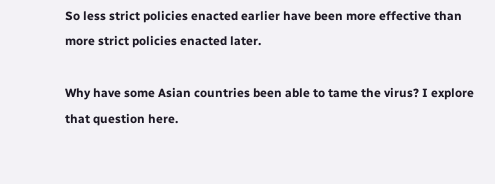So less strict policies enacted earlier have been more effective than more strict policies enacted later.

Why have some Asian countries been able to tame the virus? I explore that question here.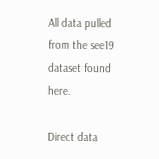All data pulled from the see19 dataset found here.

Direct data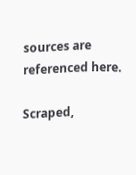sources are referenced here.

Scraped,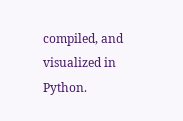compiled, and visualized in Python.